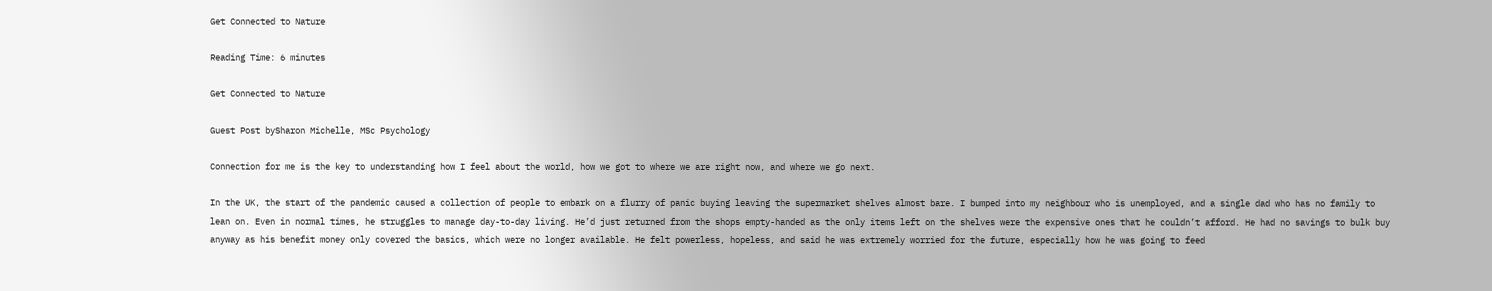Get Connected to Nature

Reading Time: 6 minutes

Get Connected to Nature

Guest Post bySharon Michelle, MSc Psychology

Connection for me is the key to understanding how I feel about the world, how we got to where we are right now, and where we go next.

In the UK, the start of the pandemic caused a collection of people to embark on a flurry of panic buying leaving the supermarket shelves almost bare. I bumped into my neighbour who is unemployed, and a single dad who has no family to lean on. Even in normal times, he struggles to manage day-to-day living. He’d just returned from the shops empty-handed as the only items left on the shelves were the expensive ones that he couldn’t afford. He had no savings to bulk buy anyway as his benefit money only covered the basics, which were no longer available. He felt powerless, hopeless, and said he was extremely worried for the future, especially how he was going to feed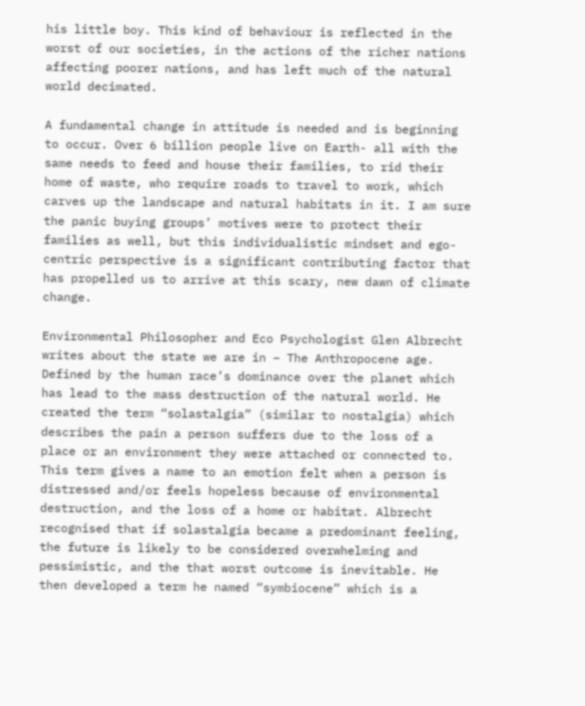his little boy. This kind of behaviour is reflected in the worst of our societies, in the actions of the richer nations affecting poorer nations, and has left much of the natural world decimated.

A fundamental change in attitude is needed and is beginning to occur. Over 6 billion people live on Earth- all with the same needs to feed and house their families, to rid their home of waste, who require roads to travel to work, which carves up the landscape and natural habitats in it. I am sure the panic buying groups’ motives were to protect their families as well, but this individualistic mindset and ego-centric perspective is a significant contributing factor that has propelled us to arrive at this scary, new dawn of climate change.

Environmental Philosopher and Eco Psychologist Glen Albrecht writes about the state we are in – The Anthropocene age.  Defined by the human race’s dominance over the planet which has lead to the mass destruction of the natural world. He created the term “solastalgia” (similar to nostalgia) which describes the pain a person suffers due to the loss of a place or an environment they were attached or connected to. This term gives a name to an emotion felt when a person is distressed and/or feels hopeless because of environmental destruction, and the loss of a home or habitat. Albrecht recognised that if solastalgia became a predominant feeling, the future is likely to be considered overwhelming and pessimistic, and the that worst outcome is inevitable. He then developed a term he named “symbiocene” which is a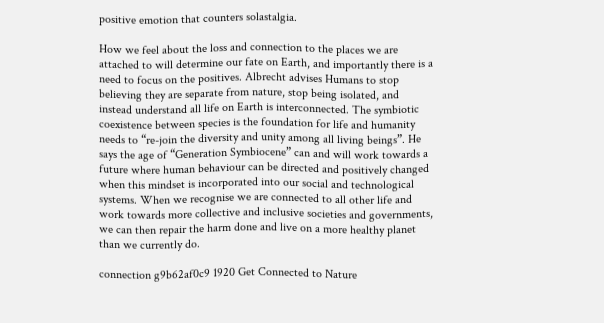positive emotion that counters solastalgia.

How we feel about the loss and connection to the places we are attached to will determine our fate on Earth, and importantly there is a need to focus on the positives. Albrecht advises Humans to stop believing they are separate from nature, stop being isolated, and instead understand all life on Earth is interconnected. The symbiotic coexistence between species is the foundation for life and humanity needs to “re-join the diversity and unity among all living beings”. He says the age of “Generation Symbiocene” can and will work towards a future where human behaviour can be directed and positively changed when this mindset is incorporated into our social and technological systems. When we recognise we are connected to all other life and work towards more collective and inclusive societies and governments, we can then repair the harm done and live on a more healthy planet than we currently do.

connection g9b62af0c9 1920 Get Connected to Nature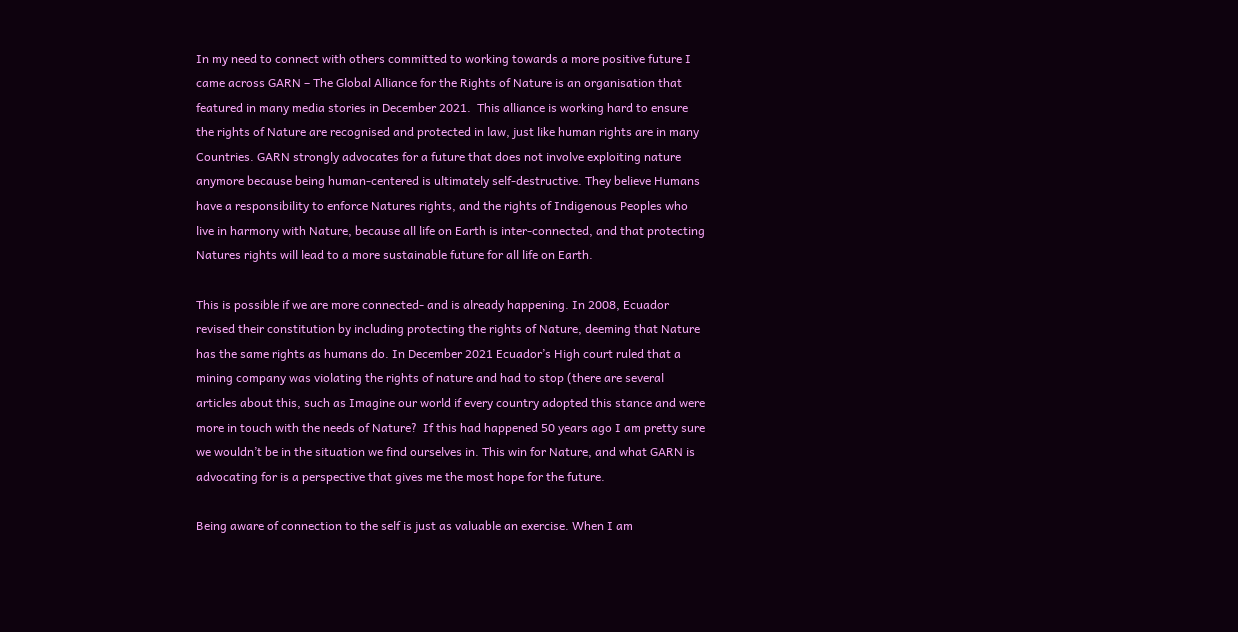In my need to connect with others committed to working towards a more positive future I came across GARN – The Global Alliance for the Rights of Nature is an organisation that featured in many media stories in December 2021.  This alliance is working hard to ensure the rights of Nature are recognised and protected in law, just like human rights are in many Countries. GARN strongly advocates for a future that does not involve exploiting nature anymore because being human-centered is ultimately self-destructive. They believe Humans have a responsibility to enforce Natures rights, and the rights of Indigenous Peoples who live in harmony with Nature, because all life on Earth is inter-connected, and that protecting Natures rights will lead to a more sustainable future for all life on Earth.

This is possible if we are more connected- and is already happening. In 2008, Ecuador revised their constitution by including protecting the rights of Nature, deeming that Nature has the same rights as humans do. In December 2021 Ecuador’s High court ruled that a mining company was violating the rights of nature and had to stop (there are several articles about this, such as Imagine our world if every country adopted this stance and were more in touch with the needs of Nature?  If this had happened 50 years ago I am pretty sure we wouldn’t be in the situation we find ourselves in. This win for Nature, and what GARN is advocating for is a perspective that gives me the most hope for the future.

Being aware of connection to the self is just as valuable an exercise. When I am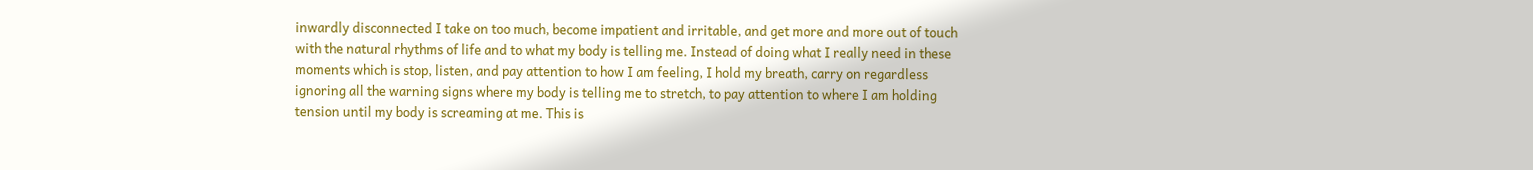inwardly disconnected I take on too much, become impatient and irritable, and get more and more out of touch with the natural rhythms of life and to what my body is telling me. Instead of doing what I really need in these moments which is stop, listen, and pay attention to how I am feeling, I hold my breath, carry on regardless ignoring all the warning signs where my body is telling me to stretch, to pay attention to where I am holding tension until my body is screaming at me. This is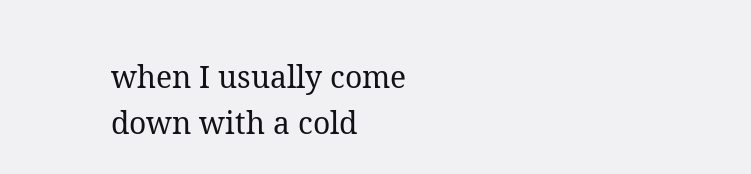when I usually come down with a cold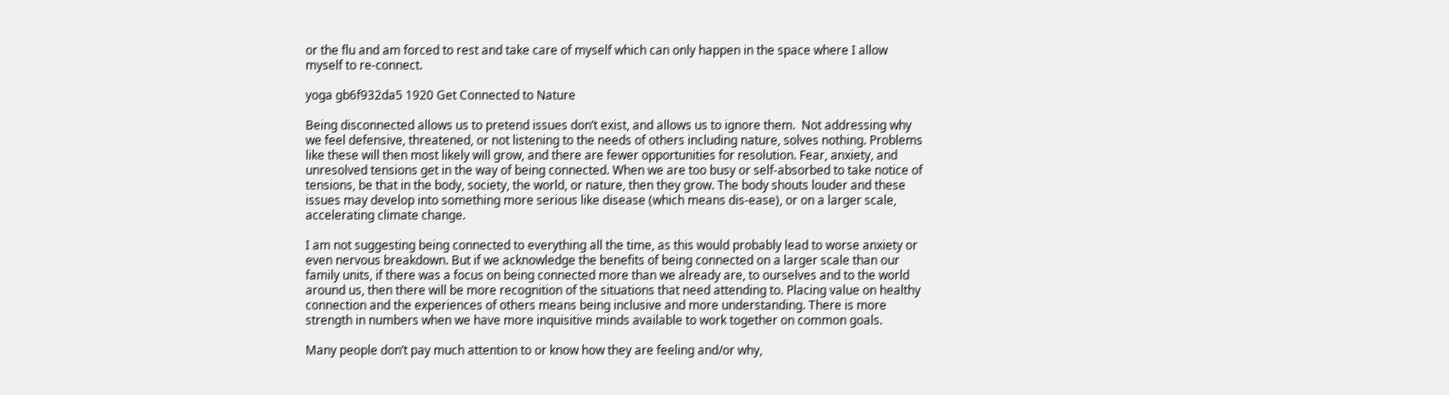or the flu and am forced to rest and take care of myself which can only happen in the space where I allow myself to re-connect.

yoga gb6f932da5 1920 Get Connected to Nature

Being disconnected allows us to pretend issues don’t exist, and allows us to ignore them.  Not addressing why we feel defensive, threatened, or not listening to the needs of others including nature, solves nothing. Problems like these will then most likely will grow, and there are fewer opportunities for resolution. Fear, anxiety, and unresolved tensions get in the way of being connected. When we are too busy or self-absorbed to take notice of tensions, be that in the body, society, the world, or nature, then they grow. The body shouts louder and these issues may develop into something more serious like disease (which means dis-ease), or on a larger scale, accelerating climate change.

I am not suggesting being connected to everything all the time, as this would probably lead to worse anxiety or even nervous breakdown. But if we acknowledge the benefits of being connected on a larger scale than our family units, if there was a focus on being connected more than we already are, to ourselves and to the world around us, then there will be more recognition of the situations that need attending to. Placing value on healthy connection and the experiences of others means being inclusive and more understanding. There is more strength in numbers when we have more inquisitive minds available to work together on common goals.

Many people don’t pay much attention to or know how they are feeling and/or why,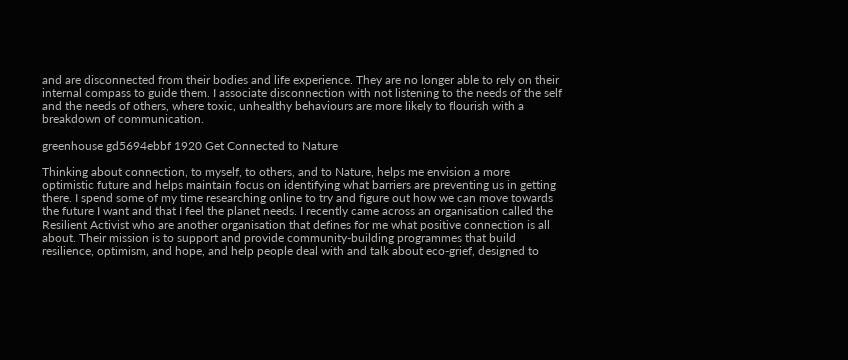and are disconnected from their bodies and life experience. They are no longer able to rely on their internal compass to guide them. I associate disconnection with not listening to the needs of the self and the needs of others, where toxic, unhealthy behaviours are more likely to flourish with a breakdown of communication.

greenhouse gd5694ebbf 1920 Get Connected to Nature

Thinking about connection, to myself, to others, and to Nature, helps me envision a more optimistic future and helps maintain focus on identifying what barriers are preventing us in getting there. I spend some of my time researching online to try and figure out how we can move towards the future I want and that I feel the planet needs. I recently came across an organisation called the Resilient Activist who are another organisation that defines for me what positive connection is all about. Their mission is to support and provide community-building programmes that build resilience, optimism, and hope, and help people deal with and talk about eco-grief, designed to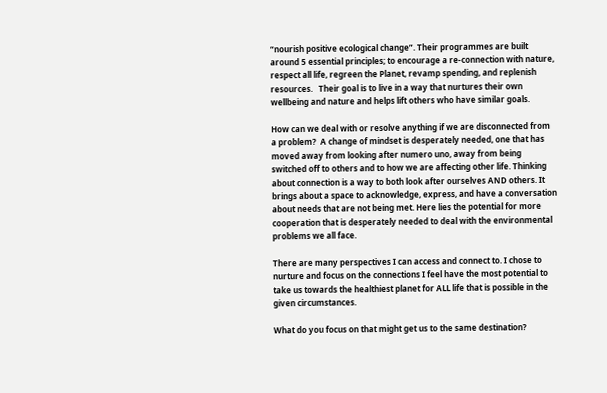“nourish positive ecological change”. Their programmes are built around 5 essential principles; to encourage a re-connection with nature, respect all life, regreen the Planet, revamp spending, and replenish resources.   Their goal is to live in a way that nurtures their own wellbeing and nature and helps lift others who have similar goals.

How can we deal with or resolve anything if we are disconnected from a problem?  A change of mindset is desperately needed, one that has moved away from looking after numero uno, away from being switched off to others and to how we are affecting other life. Thinking about connection is a way to both look after ourselves AND others. It brings about a space to acknowledge, express, and have a conversation about needs that are not being met. Here lies the potential for more cooperation that is desperately needed to deal with the environmental problems we all face.

There are many perspectives I can access and connect to. I chose to nurture and focus on the connections I feel have the most potential to take us towards the healthiest planet for ALL life that is possible in the given circumstances.

What do you focus on that might get us to the same destination?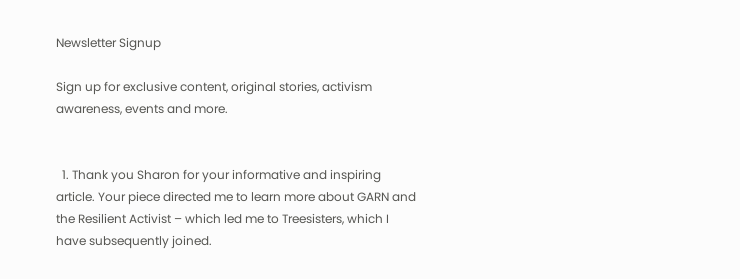Newsletter Signup

Sign up for exclusive content, original stories, activism awareness, events and more.


  1. Thank you Sharon for your informative and inspiring article. Your piece directed me to learn more about GARN and the Resilient Activist – which led me to Treesisters, which I have subsequently joined.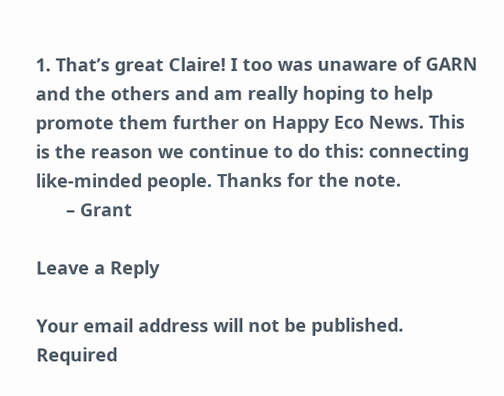1. That’s great Claire! I too was unaware of GARN and the others and am really hoping to help promote them further on Happy Eco News. This is the reason we continue to do this: connecting like-minded people. Thanks for the note.
      – Grant

Leave a Reply

Your email address will not be published. Required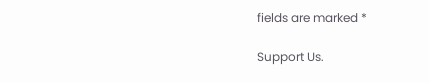fields are marked *

Support Us.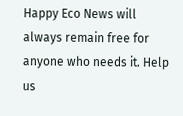Happy Eco News will always remain free for anyone who needs it. Help us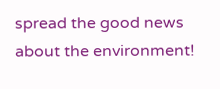spread the good news about the environment!